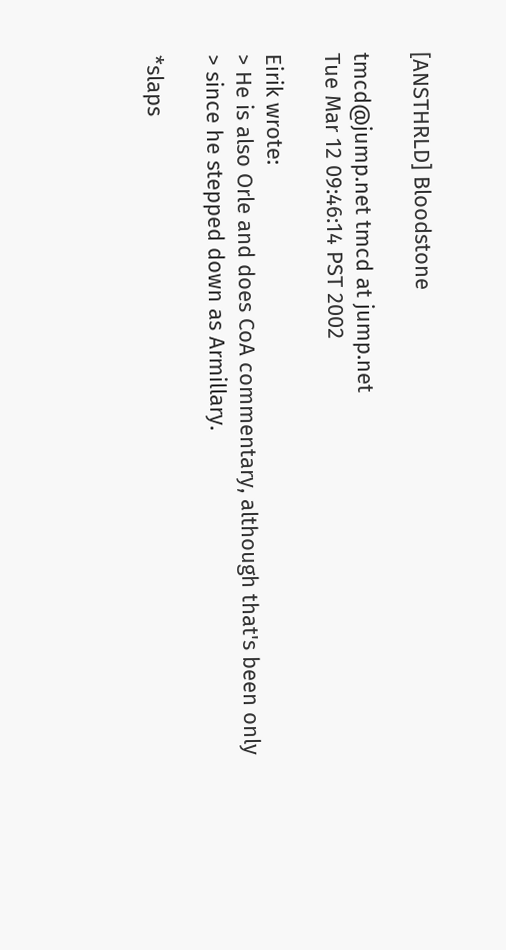[ANSTHRLD] Bloodstone

tmcd@jump.net tmcd at jump.net
Tue Mar 12 09:46:14 PST 2002

Eirik wrote:
> He is also Orle and does CoA commentary, although that's been only
> since he stepped down as Armillary.

*slaps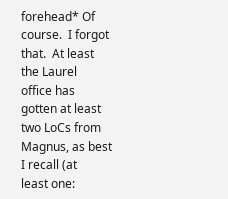forehead* Of course.  I forgot that.  At least the Laurel
office has gotten at least two LoCs from Magnus, as best I recall (at
least one: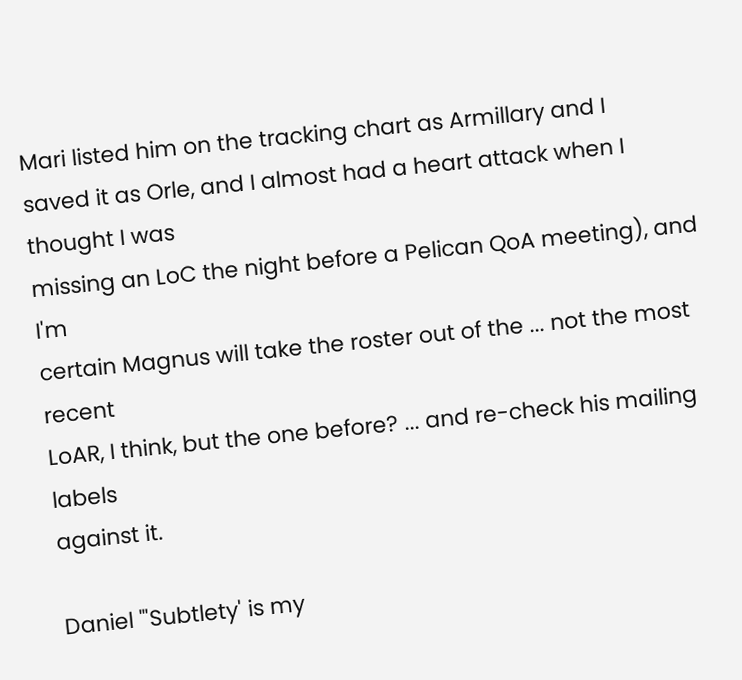Mari listed him on the tracking chart as Armillary and I
saved it as Orle, and I almost had a heart attack when I thought I was
missing an LoC the night before a Pelican QoA meeting), and I'm
certain Magnus will take the roster out of the ... not the most recent
LoAR, I think, but the one before? ... and re-check his mailing labels
against it.

Daniel "'Subtlety' is my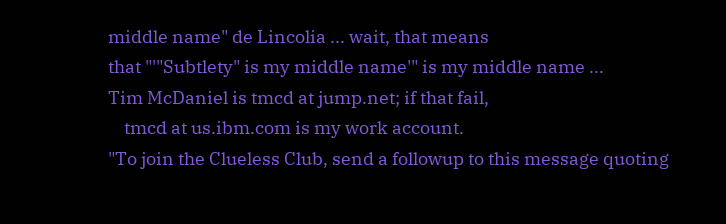middle name" de Lincolia ... wait, that means
that "'"Subtlety" is my middle name'" is my middle name ...
Tim McDaniel is tmcd at jump.net; if that fail,
    tmcd at us.ibm.com is my work account.
"To join the Clueless Club, send a followup to this message quoting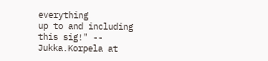everything
up to and including this sig!" -- Jukka.Korpela at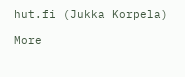hut.fi (Jukka Korpela)

More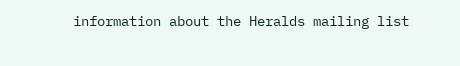information about the Heralds mailing list